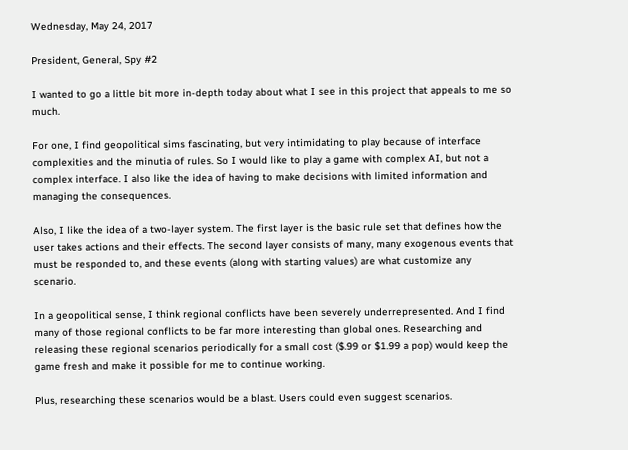Wednesday, May 24, 2017

President, General, Spy #2

I wanted to go a little bit more in-depth today about what I see in this project that appeals to me so much.

For one, I find geopolitical sims fascinating, but very intimidating to play because of interface complexities and the minutia of rules. So I would like to play a game with complex AI, but not a complex interface. I also like the idea of having to make decisions with limited information and managing the consequences.

Also, I like the idea of a two-layer system. The first layer is the basic rule set that defines how the user takes actions and their effects. The second layer consists of many, many exogenous events that must be responded to, and these events (along with starting values) are what customize any scenario.

In a geopolitical sense, I think regional conflicts have been severely underrepresented. And I find many of those regional conflicts to be far more interesting than global ones. Researching and releasing these regional scenarios periodically for a small cost ($.99 or $1.99 a pop) would keep the game fresh and make it possible for me to continue working.

Plus, researching these scenarios would be a blast. Users could even suggest scenarios.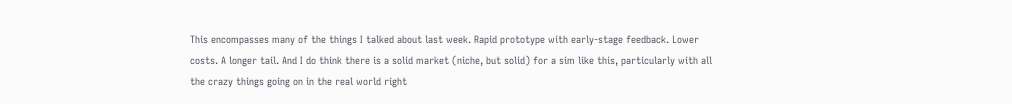This encompasses many of the things I talked about last week. Rapid prototype with early-stage feedback. Lower costs. A longer tail. And I do think there is a solid market (niche, but solid) for a sim like this, particularly with all the crazy things going on in the real world right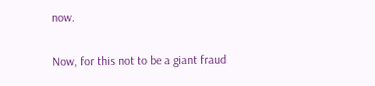now.

Now, for this not to be a giant fraud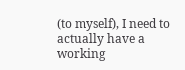(to myself), I need to actually have a working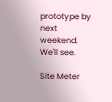prototype by next weekend. We'll see.

Site Meter